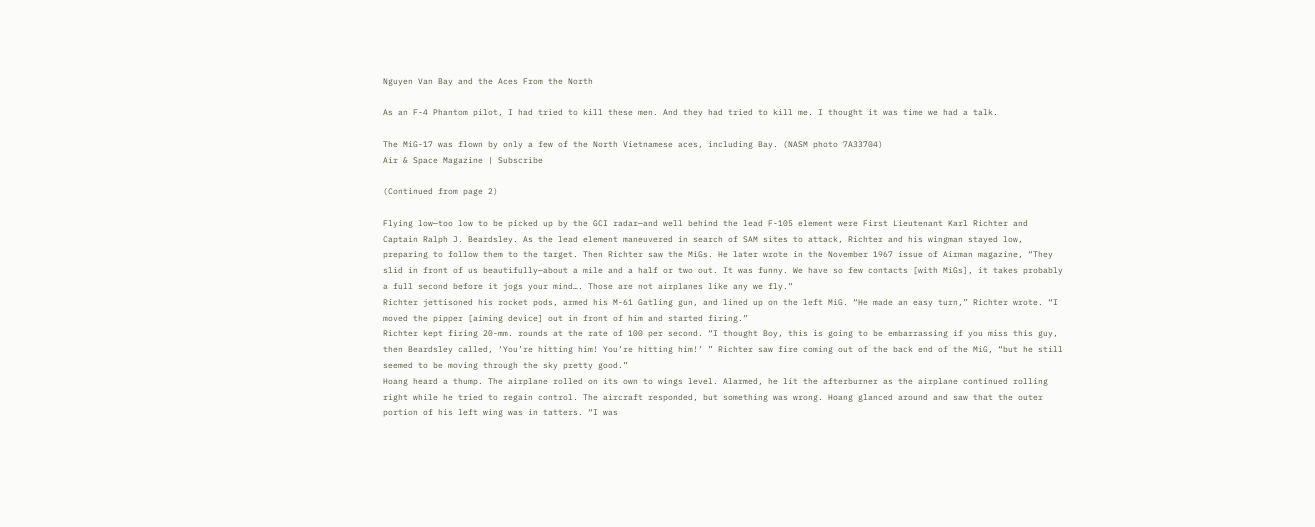Nguyen Van Bay and the Aces From the North

As an F-4 Phantom pilot, I had tried to kill these men. And they had tried to kill me. I thought it was time we had a talk.

The MiG-17 was flown by only a few of the North Vietnamese aces, including Bay. (NASM photo 7A33704)
Air & Space Magazine | Subscribe

(Continued from page 2)

Flying low—too low to be picked up by the GCI radar—and well behind the lead F-105 element were First Lieutenant Karl Richter and Captain Ralph J. Beardsley. As the lead element maneuvered in search of SAM sites to attack, Richter and his wingman stayed low, preparing to follow them to the target. Then Richter saw the MiGs. He later wrote in the November 1967 issue of Airman magazine, “They slid in front of us beautifully—about a mile and a half or two out. It was funny. We have so few contacts [with MiGs], it takes probably a full second before it jogs your mind…. Those are not airplanes like any we fly.”
Richter jettisoned his rocket pods, armed his M-61 Gatling gun, and lined up on the left MiG. “He made an easy turn,” Richter wrote. “I moved the pipper [aiming device] out in front of him and started firing.”
Richter kept firing 20-mm. rounds at the rate of 100 per second. “I thought Boy, this is going to be embarrassing if you miss this guy, then Beardsley called, ‘You’re hitting him! You’re hitting him!’ ” Richter saw fire coming out of the back end of the MiG, “but he still seemed to be moving through the sky pretty good.”
Hoang heard a thump. The airplane rolled on its own to wings level. Alarmed, he lit the afterburner as the airplane continued rolling right while he tried to regain control. The aircraft responded, but something was wrong. Hoang glanced around and saw that the outer portion of his left wing was in tatters. “I was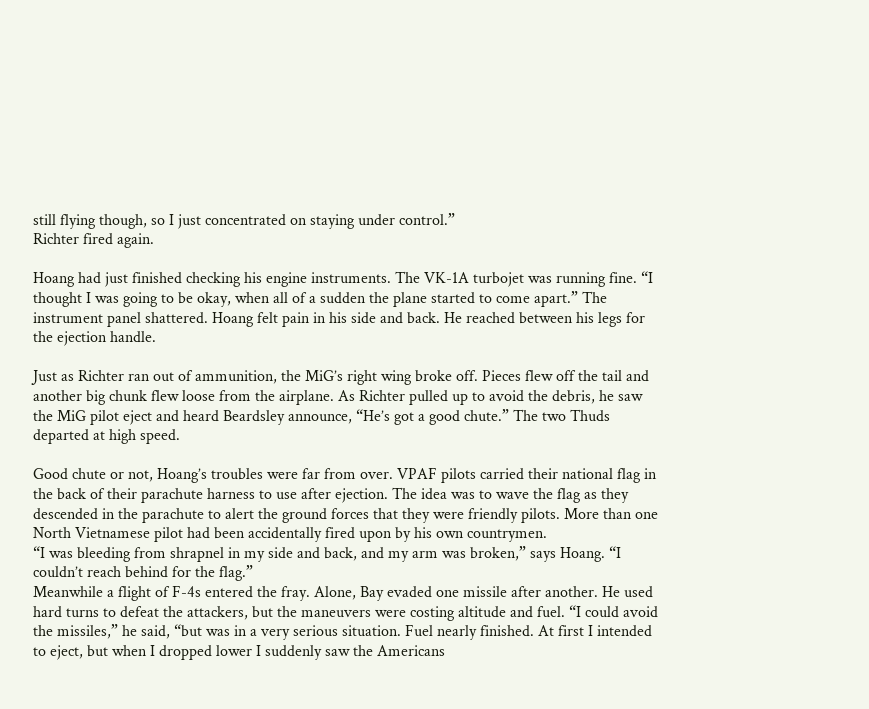still flying though, so I just concentrated on staying under control.”
Richter fired again.

Hoang had just finished checking his engine instruments. The VK-1A turbojet was running fine. “I thought I was going to be okay, when all of a sudden the plane started to come apart.” The instrument panel shattered. Hoang felt pain in his side and back. He reached between his legs for the ejection handle.

Just as Richter ran out of ammunition, the MiG’s right wing broke off. Pieces flew off the tail and another big chunk flew loose from the airplane. As Richter pulled up to avoid the debris, he saw the MiG pilot eject and heard Beardsley announce, “He’s got a good chute.” The two Thuds departed at high speed.

Good chute or not, Hoang’s troubles were far from over. VPAF pilots carried their national flag in the back of their parachute harness to use after ejection. The idea was to wave the flag as they descended in the parachute to alert the ground forces that they were friendly pilots. More than one North Vietnamese pilot had been accidentally fired upon by his own countrymen.
“I was bleeding from shrapnel in my side and back, and my arm was broken,” says Hoang. “I couldn’t reach behind for the flag.”
Meanwhile a flight of F-4s entered the fray. Alone, Bay evaded one missile after another. He used hard turns to defeat the attackers, but the maneuvers were costing altitude and fuel. “I could avoid the missiles,” he said, “but was in a very serious situation. Fuel nearly finished. At first I intended to eject, but when I dropped lower I suddenly saw the Americans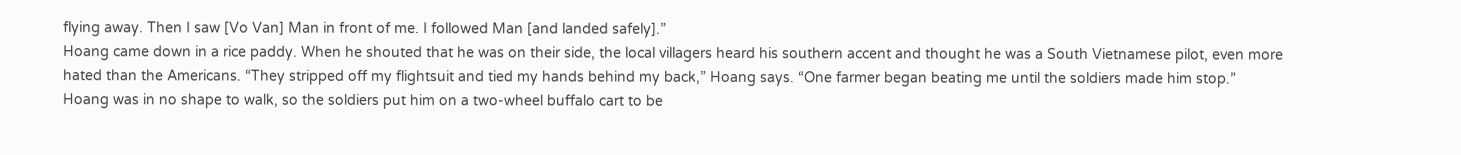flying away. Then I saw [Vo Van] Man in front of me. I followed Man [and landed safely].”
Hoang came down in a rice paddy. When he shouted that he was on their side, the local villagers heard his southern accent and thought he was a South Vietnamese pilot, even more hated than the Americans. “They stripped off my flightsuit and tied my hands behind my back,” Hoang says. “One farmer began beating me until the soldiers made him stop.”
Hoang was in no shape to walk, so the soldiers put him on a two-wheel buffalo cart to be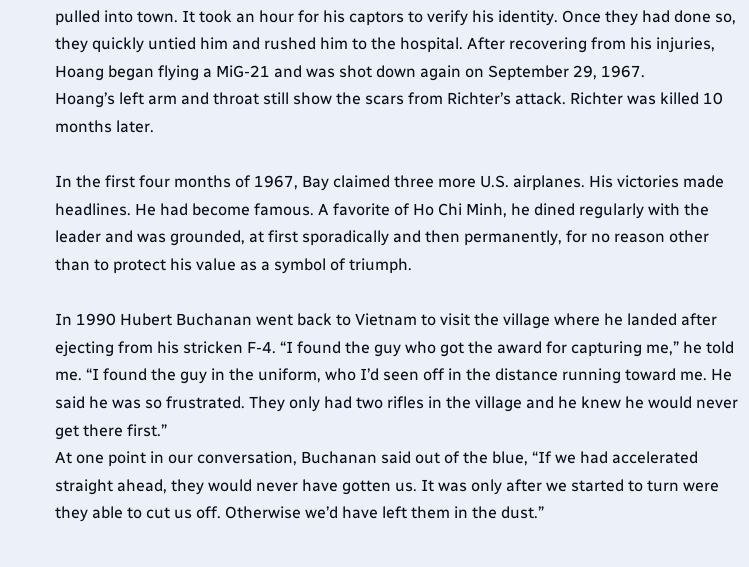pulled into town. It took an hour for his captors to verify his identity. Once they had done so, they quickly untied him and rushed him to the hospital. After recovering from his injuries, Hoang began flying a MiG-21 and was shot down again on September 29, 1967.
Hoang’s left arm and throat still show the scars from Richter’s attack. Richter was killed 10 months later.

In the first four months of 1967, Bay claimed three more U.S. airplanes. His victories made headlines. He had become famous. A favorite of Ho Chi Minh, he dined regularly with the leader and was grounded, at first sporadically and then permanently, for no reason other than to protect his value as a symbol of triumph.

In 1990 Hubert Buchanan went back to Vietnam to visit the village where he landed after ejecting from his stricken F-4. “I found the guy who got the award for capturing me,” he told me. “I found the guy in the uniform, who I’d seen off in the distance running toward me. He said he was so frustrated. They only had two rifles in the village and he knew he would never get there first.”
At one point in our conversation, Buchanan said out of the blue, “If we had accelerated straight ahead, they would never have gotten us. It was only after we started to turn were they able to cut us off. Otherwise we’d have left them in the dust.”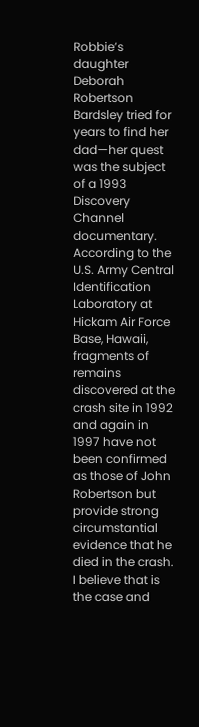Robbie’s daughter Deborah Robertson Bardsley tried for years to find her dad—her quest was the subject of a 1993 Discovery Channel documentary. According to the U.S. Army Central Identification Laboratory at Hickam Air Force Base, Hawaii, fragments of remains discovered at the crash site in 1992 and again in 1997 have not been confirmed as those of John Robertson but provide strong circumstantial evidence that he died in the crash. I believe that is the case and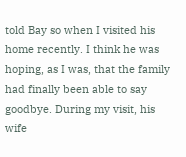told Bay so when I visited his home recently. I think he was hoping, as I was, that the family had finally been able to say goodbye. During my visit, his wife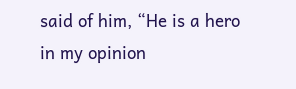said of him, “He is a hero in my opinion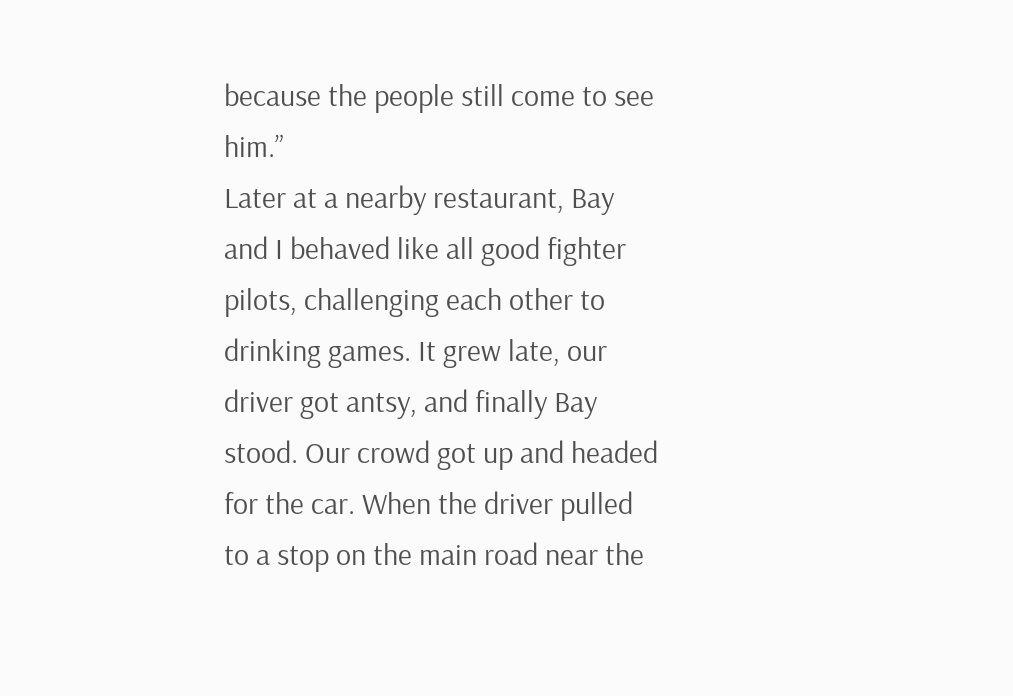because the people still come to see him.”
Later at a nearby restaurant, Bay and I behaved like all good fighter pilots, challenging each other to drinking games. It grew late, our driver got antsy, and finally Bay stood. Our crowd got up and headed for the car. When the driver pulled to a stop on the main road near the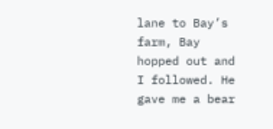lane to Bay’s farm, Bay hopped out and I followed. He gave me a bear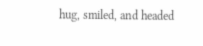hug, smiled, and headed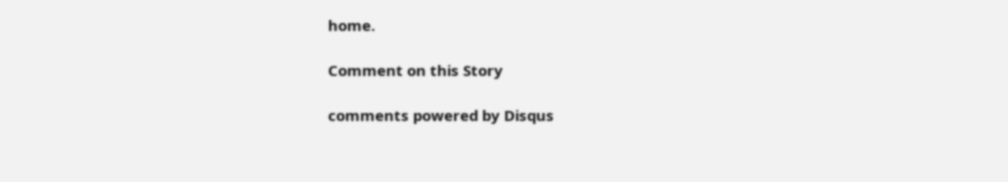home.

Comment on this Story

comments powered by Disqus